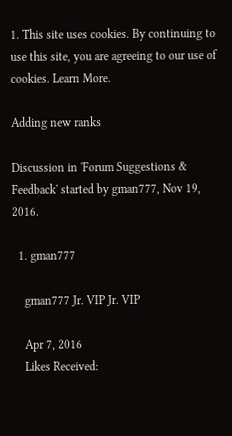1. This site uses cookies. By continuing to use this site, you are agreeing to our use of cookies. Learn More.

Adding new ranks

Discussion in 'Forum Suggestions & Feedback' started by gman777, Nov 19, 2016.

  1. gman777

    gman777 Jr. VIP Jr. VIP

    Apr 7, 2016
    Likes Received: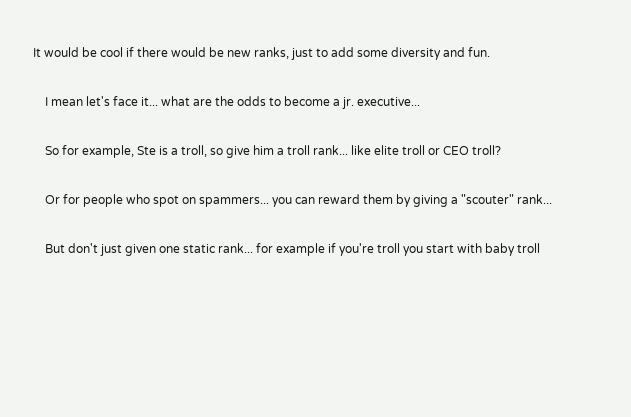It would be cool if there would be new ranks, just to add some diversity and fun.

    I mean let's face it... what are the odds to become a jr. executive...

    So for example, Ste is a troll, so give him a troll rank... like elite troll or CEO troll?

    Or for people who spot on spammers... you can reward them by giving a "scouter" rank...

    But don't just given one static rank... for example if you're troll you start with baby troll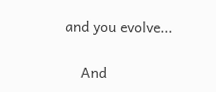and you evolve...

    And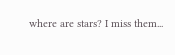where are stars? I miss them...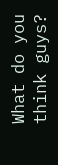What do you think guys?